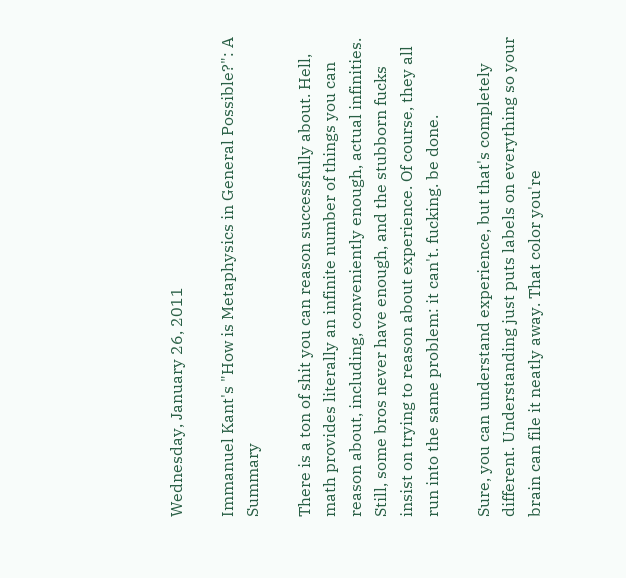Wednesday, January 26, 2011

Immanuel Kant's "How is Metaphysics in General Possible?": A Summary

There is a ton of shit you can reason successfully about. Hell, math provides literally an infinite number of things you can reason about, including, conveniently enough, actual infinities. Still, some bros never have enough, and the stubborn fucks insist on trying to reason about experience. Of course, they all run into the same problem: it can't. fucking. be done.

Sure, you can understand experience, but that's completely different. Understanding just puts labels on everything so your brain can file it neatly away. That color you're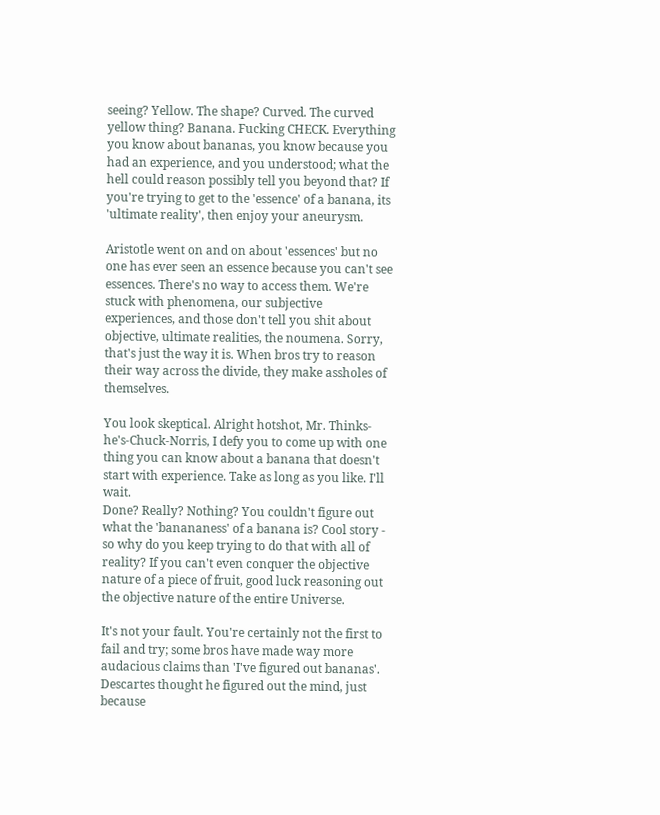seeing? Yellow. The shape? Curved. The curved yellow thing? Banana. Fucking CHECK. Everything you know about bananas, you know because you had an experience, and you understood; what the hell could reason possibly tell you beyond that? If you're trying to get to the 'essence' of a banana, its 'ultimate reality', then enjoy your aneurysm.

Aristotle went on and on about 'essences' but no one has ever seen an essence because you can't see essences. There's no way to access them. We're stuck with phenomena, our subjective experiences, and those don't tell you shit about objective, ultimate realities, the noumena. Sorry, that's just the way it is. When bros try to reason their way across the divide, they make assholes of themselves.

You look skeptical. Alright hotshot, Mr. Thinks-he's-Chuck-Norris, I defy you to come up with one thing you can know about a banana that doesn't start with experience. Take as long as you like. I'll wait.
Done? Really? Nothing? You couldn't figure out what the 'banananess' of a banana is? Cool story - so why do you keep trying to do that with all of reality? If you can't even conquer the objective nature of a piece of fruit, good luck reasoning out the objective nature of the entire Universe.

It's not your fault. You're certainly not the first to fail and try; some bros have made way more audacious claims than 'I've figured out bananas'. Descartes thought he figured out the mind, just because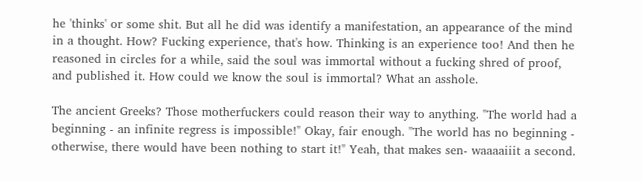he 'thinks' or some shit. But all he did was identify a manifestation, an appearance of the mind in a thought. How? Fucking experience, that's how. Thinking is an experience too! And then he reasoned in circles for a while, said the soul was immortal without a fucking shred of proof, and published it. How could we know the soul is immortal? What an asshole.

The ancient Greeks? Those motherfuckers could reason their way to anything. "The world had a beginning - an infinite regress is impossible!" Okay, fair enough. "The world has no beginning - otherwise, there would have been nothing to start it!" Yeah, that makes sen- waaaaiiit a second.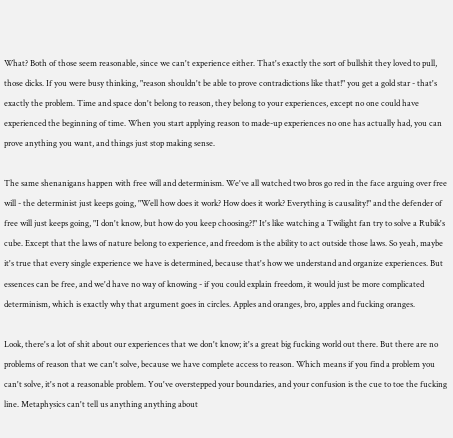What? Both of those seem reasonable, since we can't experience either. That's exactly the sort of bullshit they loved to pull, those dicks. If you were busy thinking, "reason shouldn't be able to prove contradictions like that!" you get a gold star - that's exactly the problem. Time and space don't belong to reason, they belong to your experiences, except no one could have experienced the beginning of time. When you start applying reason to made-up experiences no one has actually had, you can prove anything you want, and things just stop making sense.

The same shenanigans happen with free will and determinism. We've all watched two bros go red in the face arguing over free will - the determinist just keeps going, "Well how does it work? How does it work? Everything is causality!" and the defender of free will just keeps going, "I don't know, but how do you keep choosing?!" It's like watching a Twilight fan try to solve a Rubik's cube. Except that the laws of nature belong to experience, and freedom is the ability to act outside those laws. So yeah, maybe it's true that every single experience we have is determined, because that's how we understand and organize experiences. But essences can be free, and we'd have no way of knowing - if you could explain freedom, it would just be more complicated determinism, which is exactly why that argument goes in circles. Apples and oranges, bro, apples and fucking oranges.

Look, there's a lot of shit about our experiences that we don't know; it's a great big fucking world out there. But there are no problems of reason that we can't solve, because we have complete access to reason. Which means if you find a problem you can't solve, it's not a reasonable problem. You've overstepped your boundaries, and your confusion is the cue to toe the fucking line. Metaphysics can't tell us anything anything about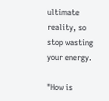ultimate reality, so stop wasting your energy.

"How is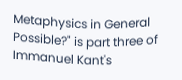Metaphysics in General Possible?" is part three of Immanuel Kant's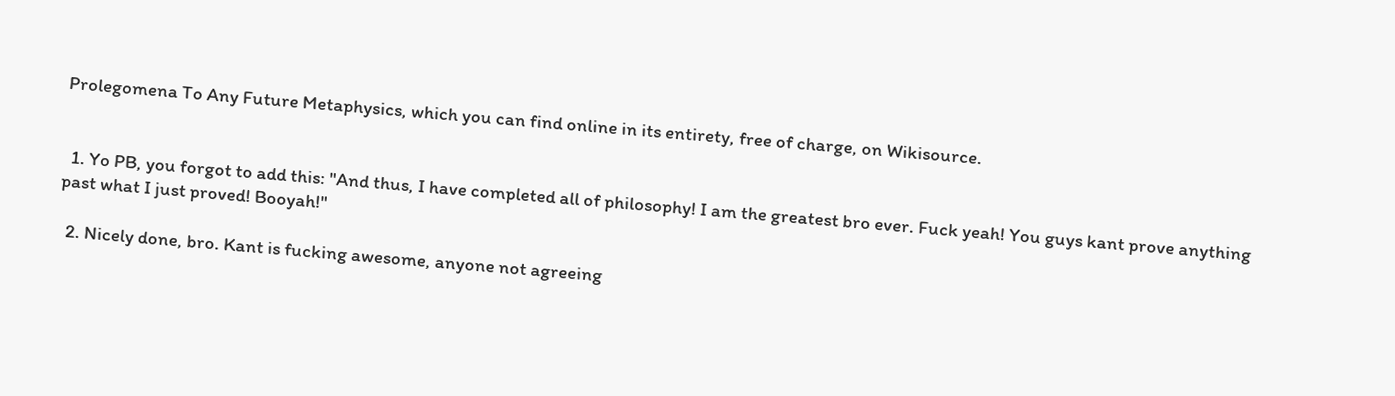Prolegomena To Any Future Metaphysics, which you can find online in its entirety, free of charge, on Wikisource.


  1. Yo PB, you forgot to add this: "And thus, I have completed all of philosophy! I am the greatest bro ever. Fuck yeah! You guys kant prove anything past what I just proved! Booyah!"

  2. Nicely done, bro. Kant is fucking awesome, anyone not agreeing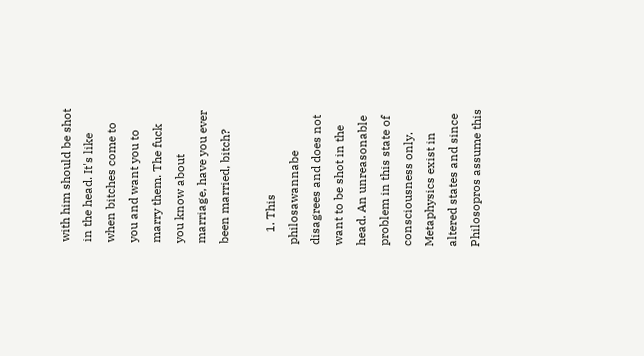with him should be shot in the head. It's like when bitches come to you and want you to marry them. The fuck you know about marriage, have you ever been married, bitch?

    1. This philosawannabe disagrees and does not want to be shot in the head. An unreasonable problem in this state of consciousness only. Metaphysics exist in altered states and since Philosopros assume this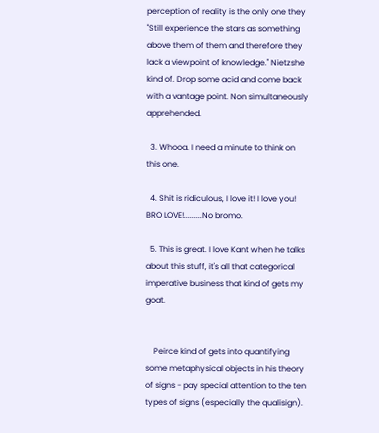perception of reality is the only one they "Still experience the stars as something above them of them and therefore they lack a viewpoint of knowledge." Nietzshe kind of. Drop some acid and come back with a vantage point. Non simultaneously apprehended.

  3. Whooa. I need a minute to think on this one.

  4. Shit is ridiculous, I love it! I love you! BRO LOVE!.........No bromo.

  5. This is great. I love Kant when he talks about this stuff, it's all that categorical imperative business that kind of gets my goat.


    Peirce kind of gets into quantifying some metaphysical objects in his theory of signs - pay special attention to the ten types of signs (especially the qualisign).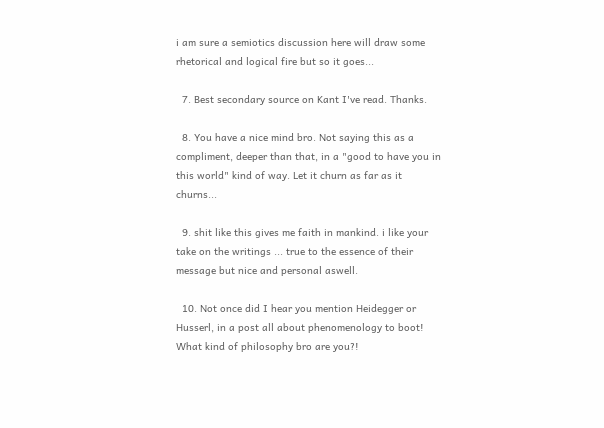i am sure a semiotics discussion here will draw some rhetorical and logical fire but so it goes...

  7. Best secondary source on Kant I've read. Thanks.

  8. You have a nice mind bro. Not saying this as a compliment, deeper than that, in a "good to have you in this world" kind of way. Let it churn as far as it churns...

  9. shit like this gives me faith in mankind. i like your take on the writings ... true to the essence of their message but nice and personal aswell.

  10. Not once did I hear you mention Heidegger or Husserl, in a post all about phenomenology to boot! What kind of philosophy bro are you?!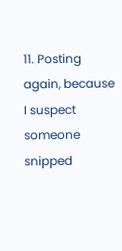11. Posting again, because I suspect someone snipped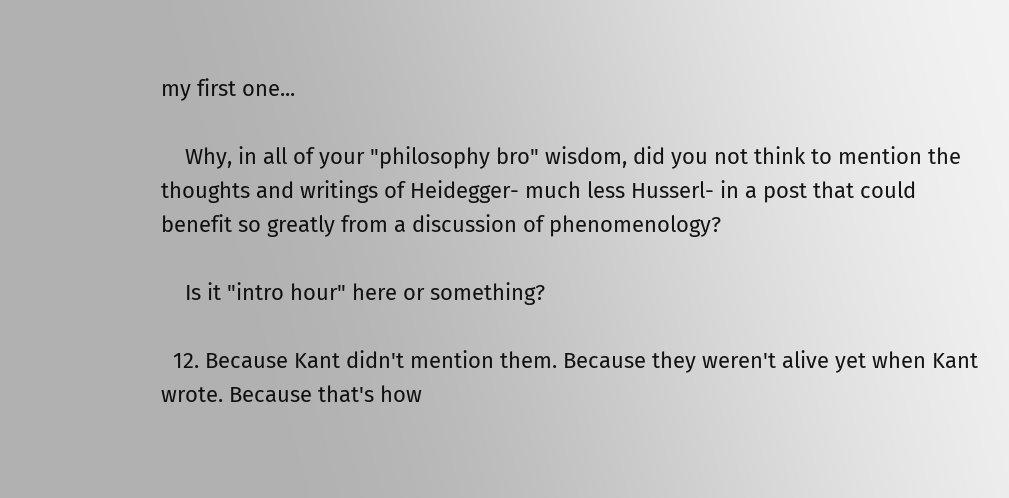my first one...

    Why, in all of your "philosophy bro" wisdom, did you not think to mention the thoughts and writings of Heidegger- much less Husserl- in a post that could benefit so greatly from a discussion of phenomenology?

    Is it "intro hour" here or something?

  12. Because Kant didn't mention them. Because they weren't alive yet when Kant wrote. Because that's how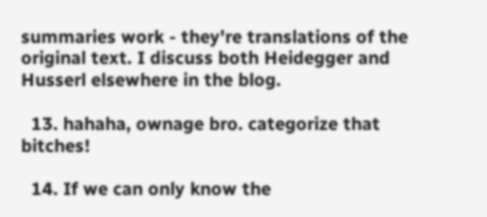summaries work - they're translations of the original text. I discuss both Heidegger and Husserl elsewhere in the blog.

  13. hahaha, ownage bro. categorize that bitches!

  14. If we can only know the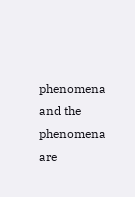phenomena and the phenomena are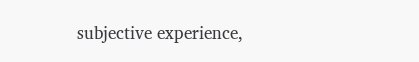subjective experience,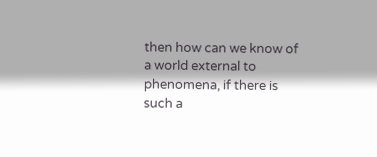then how can we know of a world external to phenomena, if there is such a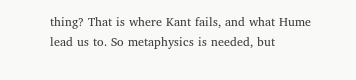thing? That is where Kant fails, and what Hume lead us to. So metaphysics is needed, but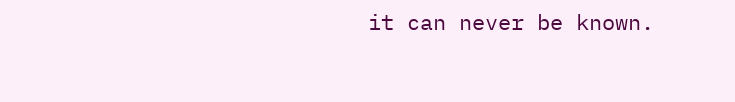it can never be known.